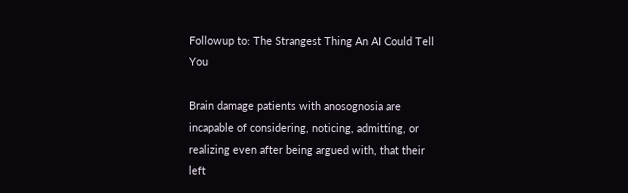Followup to: The Strangest Thing An AI Could Tell You

Brain damage patients with anosognosia are incapable of considering, noticing, admitting, or realizing even after being argued with, that their left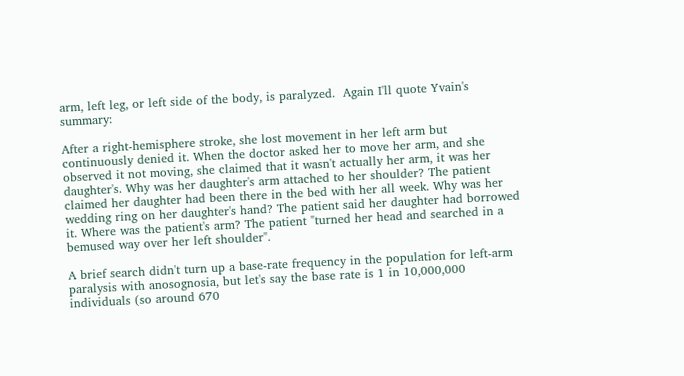arm, left leg, or left side of the body, is paralyzed.  Again I'll quote Yvain's summary:

After a right-hemisphere stroke, she lost movement in her left arm but continuously denied it. When the doctor asked her to move her arm, and she observed it not moving, she claimed that it wasn't actually her arm, it was her daughter's. Why was her daughter's arm attached to her shoulder? The patient claimed her daughter had been there in the bed with her all week. Why was her wedding ring on her daughter's hand? The patient said her daughter had borrowed it. Where was the patient's arm? The patient "turned her head and searched in a bemused way over her left shoulder".

A brief search didn't turn up a base-rate frequency in the population for left-arm paralysis with anosognosia, but let's say the base rate is 1 in 10,000,000 individuals (so around 670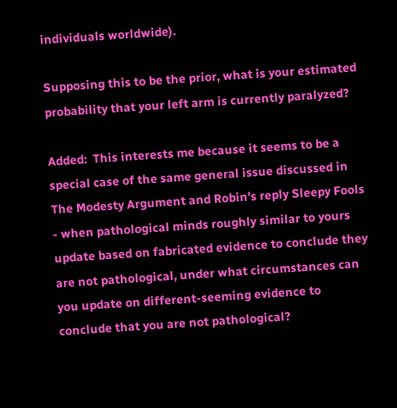individuals worldwide).

Supposing this to be the prior, what is your estimated probability that your left arm is currently paralyzed?

Added:  This interests me because it seems to be a special case of the same general issue discussed in The Modesty Argument and Robin's reply Sleepy Fools - when pathological minds roughly similar to yours update based on fabricated evidence to conclude they are not pathological, under what circumstances can you update on different-seeming evidence to conclude that you are not pathological?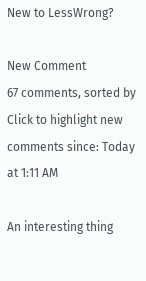New to LessWrong?

New Comment
67 comments, sorted by Click to highlight new comments since: Today at 1:11 AM

An interesting thing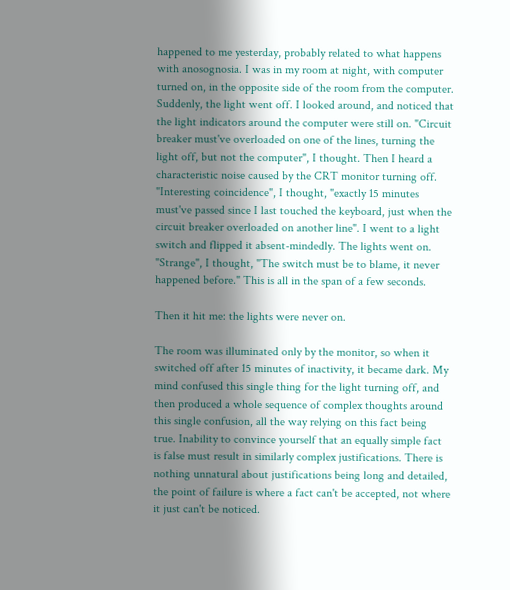happened to me yesterday, probably related to what happens with anosognosia. I was in my room at night, with computer turned on, in the opposite side of the room from the computer. Suddenly, the light went off. I looked around, and noticed that the light indicators around the computer were still on. "Circuit breaker must've overloaded on one of the lines, turning the light off, but not the computer", I thought. Then I heard a characteristic noise caused by the CRT monitor turning off. "Interesting coincidence", I thought, "exactly 15 minutes must've passed since I last touched the keyboard, just when the circuit breaker overloaded on another line". I went to a light switch and flipped it absent-mindedly. The lights went on. "Strange", I thought, "The switch must be to blame, it never happened before." This is all in the span of a few seconds.

Then it hit me: the lights were never on.

The room was illuminated only by the monitor, so when it switched off after 15 minutes of inactivity, it became dark. My mind confused this single thing for the light turning off, and then produced a whole sequence of complex thoughts around this single confusion, all the way relying on this fact being true. Inability to convince yourself that an equally simple fact is false must result in similarly complex justifications. There is nothing unnatural about justifications being long and detailed, the point of failure is where a fact can't be accepted, not where it just can't be noticed.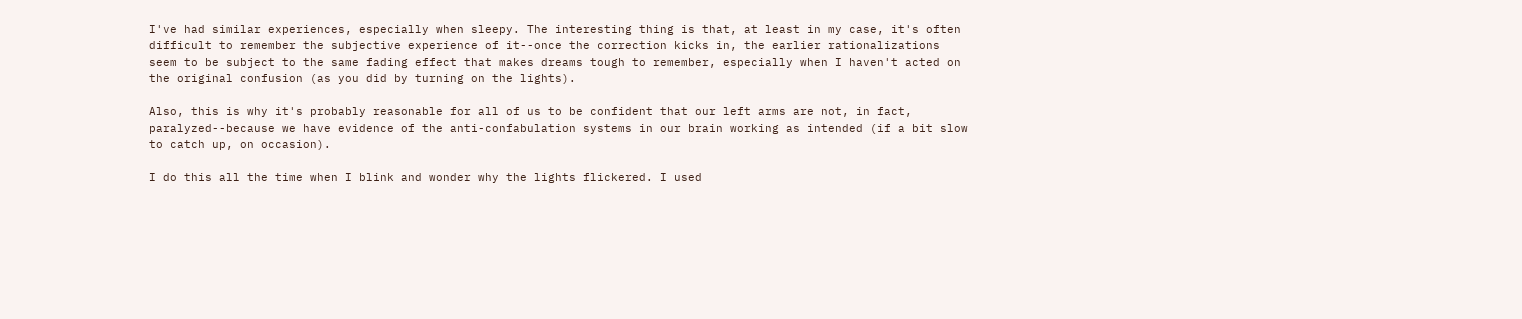I've had similar experiences, especially when sleepy. The interesting thing is that, at least in my case, it's often difficult to remember the subjective experience of it--once the correction kicks in, the earlier rationalizations seem to be subject to the same fading effect that makes dreams tough to remember, especially when I haven't acted on the original confusion (as you did by turning on the lights).

Also, this is why it's probably reasonable for all of us to be confident that our left arms are not, in fact, paralyzed--because we have evidence of the anti-confabulation systems in our brain working as intended (if a bit slow to catch up, on occasion).

I do this all the time when I blink and wonder why the lights flickered. I used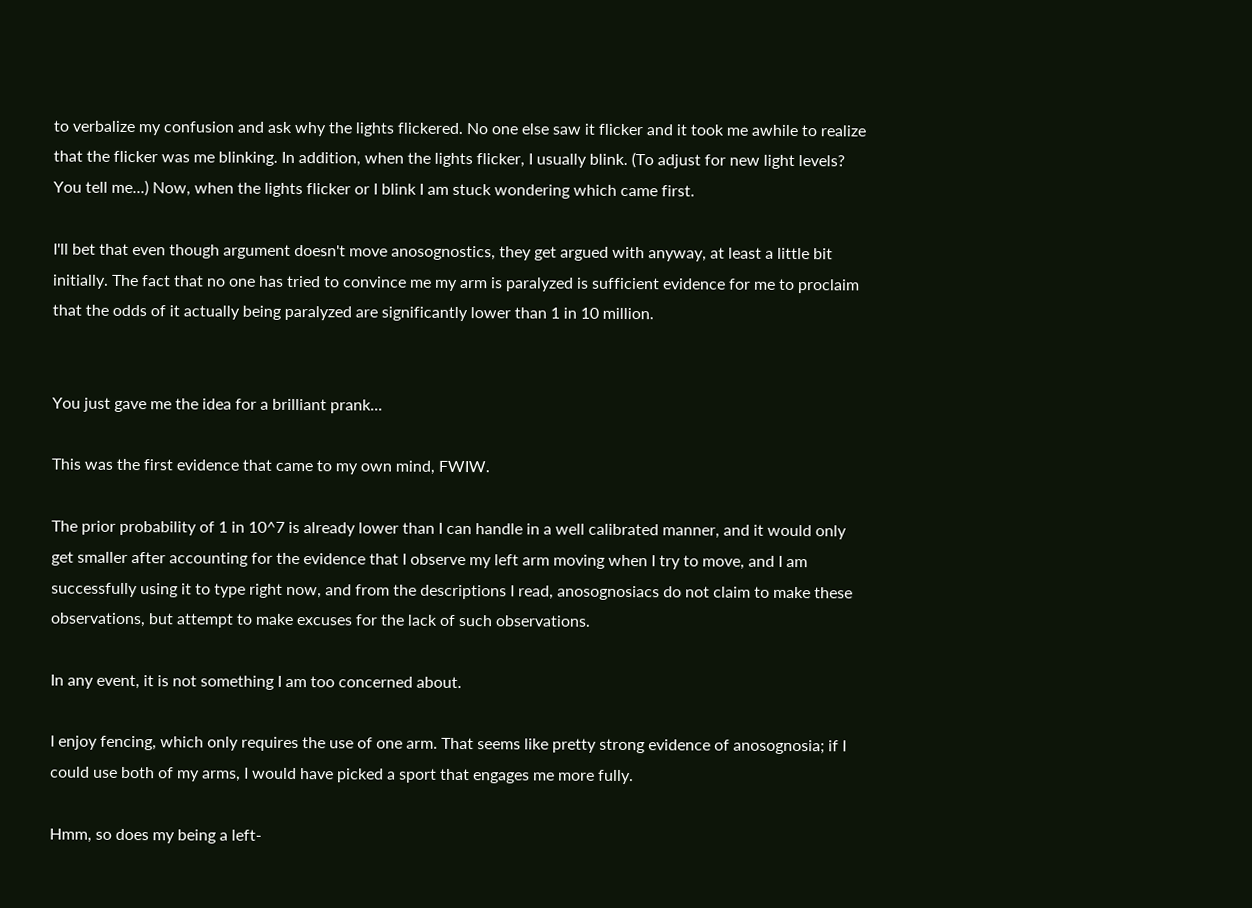to verbalize my confusion and ask why the lights flickered. No one else saw it flicker and it took me awhile to realize that the flicker was me blinking. In addition, when the lights flicker, I usually blink. (To adjust for new light levels? You tell me...) Now, when the lights flicker or I blink I am stuck wondering which came first.

I'll bet that even though argument doesn't move anosognostics, they get argued with anyway, at least a little bit initially. The fact that no one has tried to convince me my arm is paralyzed is sufficient evidence for me to proclaim that the odds of it actually being paralyzed are significantly lower than 1 in 10 million.


You just gave me the idea for a brilliant prank...

This was the first evidence that came to my own mind, FWIW.

The prior probability of 1 in 10^7 is already lower than I can handle in a well calibrated manner, and it would only get smaller after accounting for the evidence that I observe my left arm moving when I try to move, and I am successfully using it to type right now, and from the descriptions I read, anosognosiacs do not claim to make these observations, but attempt to make excuses for the lack of such observations.

In any event, it is not something I am too concerned about.

I enjoy fencing, which only requires the use of one arm. That seems like pretty strong evidence of anosognosia; if I could use both of my arms, I would have picked a sport that engages me more fully.

Hmm, so does my being a left-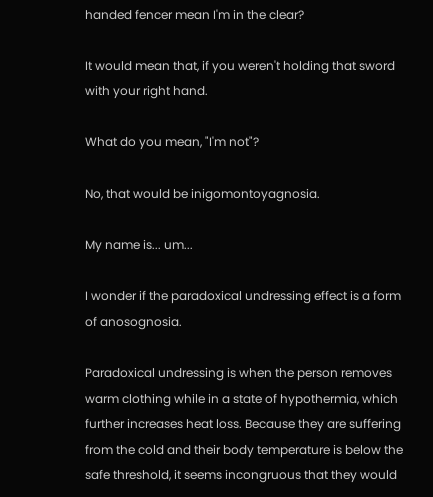handed fencer mean I'm in the clear?

It would mean that, if you weren't holding that sword with your right hand.

What do you mean, "I'm not"?

No, that would be inigomontoyagnosia.

My name is... um...

I wonder if the paradoxical undressing effect is a form of anosognosia.

Paradoxical undressing is when the person removes warm clothing while in a state of hypothermia, which further increases heat loss. Because they are suffering from the cold and their body temperature is below the safe threshold, it seems incongruous that they would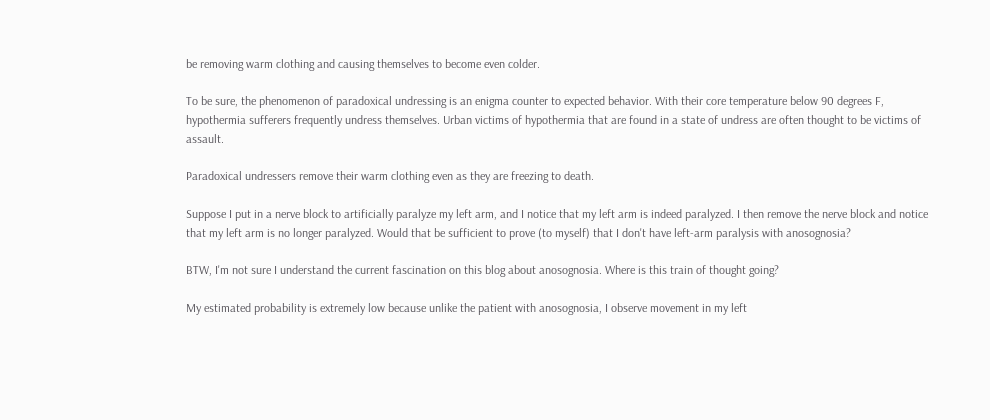be removing warm clothing and causing themselves to become even colder.

To be sure, the phenomenon of paradoxical undressing is an enigma counter to expected behavior. With their core temperature below 90 degrees F, hypothermia sufferers frequently undress themselves. Urban victims of hypothermia that are found in a state of undress are often thought to be victims of assault.

Paradoxical undressers remove their warm clothing even as they are freezing to death.

Suppose I put in a nerve block to artificially paralyze my left arm, and I notice that my left arm is indeed paralyzed. I then remove the nerve block and notice that my left arm is no longer paralyzed. Would that be sufficient to prove (to myself) that I don't have left-arm paralysis with anosognosia?

BTW, I'm not sure I understand the current fascination on this blog about anosognosia. Where is this train of thought going?

My estimated probability is extremely low because unlike the patient with anosognosia, I observe movement in my left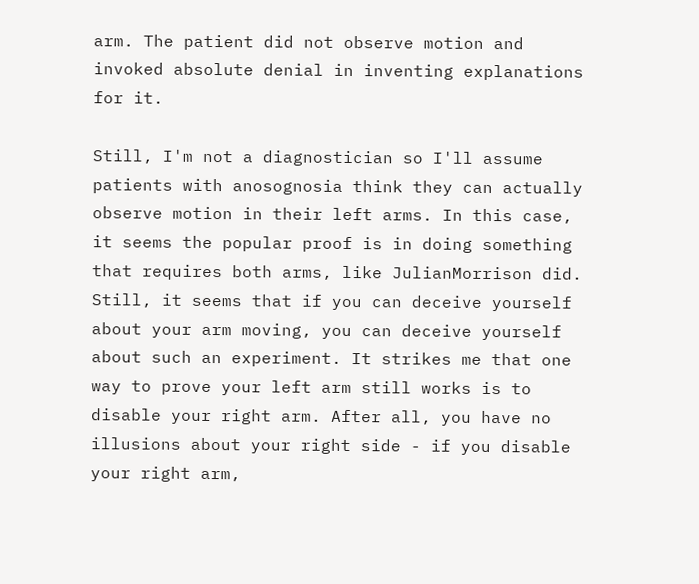arm. The patient did not observe motion and invoked absolute denial in inventing explanations for it.

Still, I'm not a diagnostician so I'll assume patients with anosognosia think they can actually observe motion in their left arms. In this case, it seems the popular proof is in doing something that requires both arms, like JulianMorrison did. Still, it seems that if you can deceive yourself about your arm moving, you can deceive yourself about such an experiment. It strikes me that one way to prove your left arm still works is to disable your right arm. After all, you have no illusions about your right side - if you disable your right arm,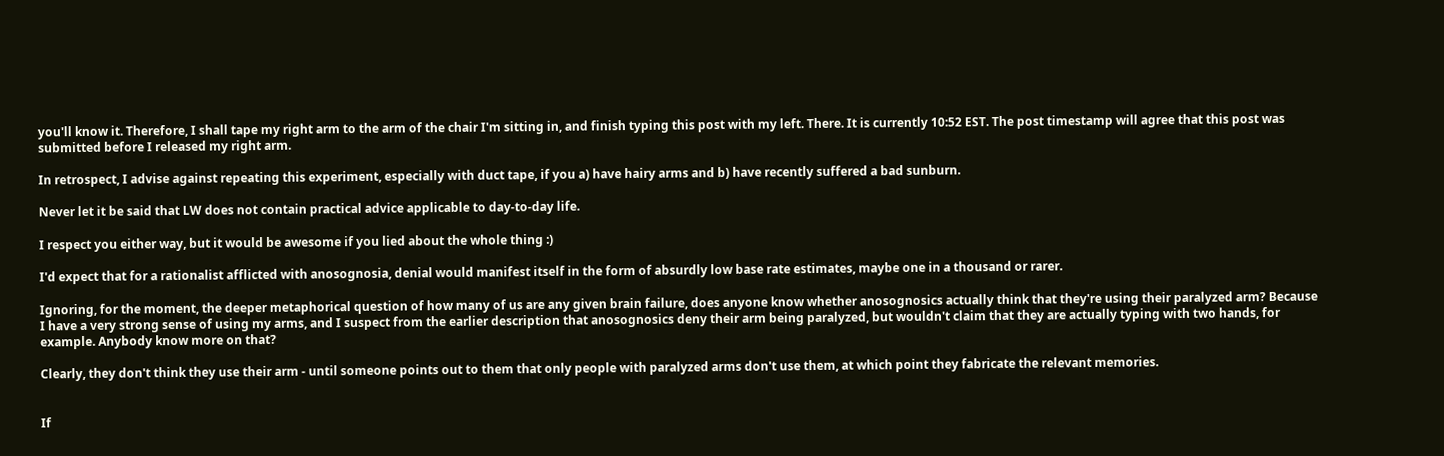you'll know it. Therefore, I shall tape my right arm to the arm of the chair I'm sitting in, and finish typing this post with my left. There. It is currently 10:52 EST. The post timestamp will agree that this post was submitted before I released my right arm.

In retrospect, I advise against repeating this experiment, especially with duct tape, if you a) have hairy arms and b) have recently suffered a bad sunburn.

Never let it be said that LW does not contain practical advice applicable to day-to-day life.

I respect you either way, but it would be awesome if you lied about the whole thing :)

I'd expect that for a rationalist afflicted with anosognosia, denial would manifest itself in the form of absurdly low base rate estimates, maybe one in a thousand or rarer.

Ignoring, for the moment, the deeper metaphorical question of how many of us are any given brain failure, does anyone know whether anosognosics actually think that they're using their paralyzed arm? Because I have a very strong sense of using my arms, and I suspect from the earlier description that anosognosics deny their arm being paralyzed, but wouldn't claim that they are actually typing with two hands, for example. Anybody know more on that?

Clearly, they don't think they use their arm - until someone points out to them that only people with paralyzed arms don't use them, at which point they fabricate the relevant memories.


If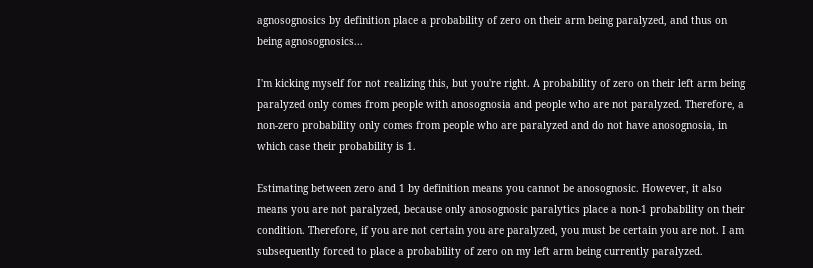agnosognosics by definition place a probability of zero on their arm being paralyzed, and thus on being agnosognosics...

I'm kicking myself for not realizing this, but you're right. A probability of zero on their left arm being paralyzed only comes from people with anosognosia and people who are not paralyzed. Therefore, a non-zero probability only comes from people who are paralyzed and do not have anosognosia, in which case their probability is 1.

Estimating between zero and 1 by definition means you cannot be anosognosic. However, it also means you are not paralyzed, because only anosognosic paralytics place a non-1 probability on their condition. Therefore, if you are not certain you are paralyzed, you must be certain you are not. I am subsequently forced to place a probability of zero on my left arm being currently paralyzed.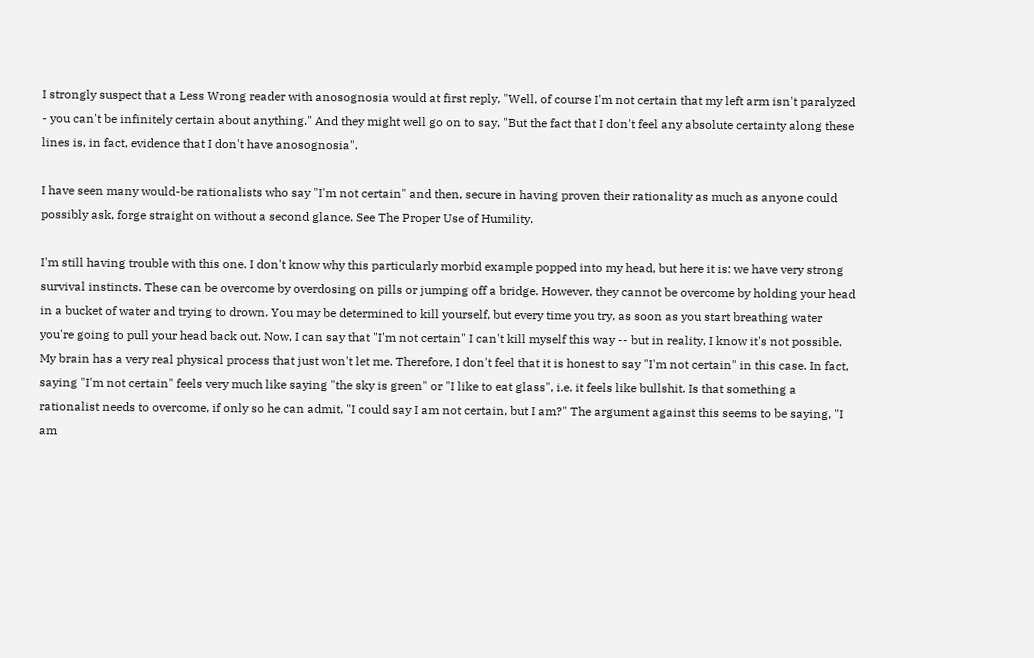I strongly suspect that a Less Wrong reader with anosognosia would at first reply, "Well, of course I'm not certain that my left arm isn't paralyzed - you can't be infinitely certain about anything." And they might well go on to say, "But the fact that I don't feel any absolute certainty along these lines is, in fact, evidence that I don't have anosognosia".

I have seen many would-be rationalists who say "I'm not certain" and then, secure in having proven their rationality as much as anyone could possibly ask, forge straight on without a second glance. See The Proper Use of Humility.

I'm still having trouble with this one. I don't know why this particularly morbid example popped into my head, but here it is: we have very strong survival instincts. These can be overcome by overdosing on pills or jumping off a bridge. However, they cannot be overcome by holding your head in a bucket of water and trying to drown. You may be determined to kill yourself, but every time you try, as soon as you start breathing water you're going to pull your head back out. Now, I can say that "I'm not certain" I can't kill myself this way -- but in reality, I know it's not possible. My brain has a very real physical process that just won't let me. Therefore, I don't feel that it is honest to say "I'm not certain" in this case. In fact, saying "I'm not certain" feels very much like saying "the sky is green" or "I like to eat glass", i.e. it feels like bullshit. Is that something a rationalist needs to overcome, if only so he can admit, "I could say I am not certain, but I am?" The argument against this seems to be saying, "I am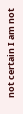not certain I am not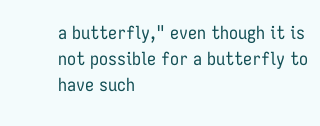a butterfly," even though it is not possible for a butterfly to have such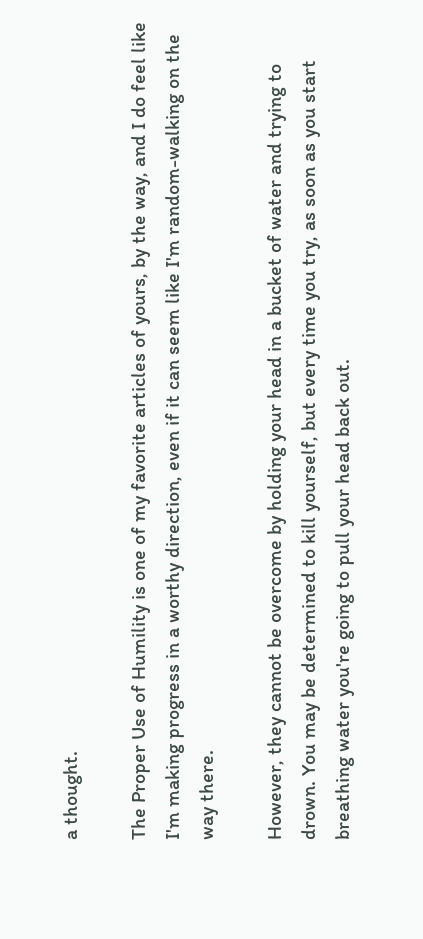a thought.

The Proper Use of Humility is one of my favorite articles of yours, by the way, and I do feel like I'm making progress in a worthy direction, even if it can seem like I'm random-walking on the way there.

However, they cannot be overcome by holding your head in a bucket of water and trying to drown. You may be determined to kill yourself, but every time you try, as soon as you start breathing water you're going to pull your head back out.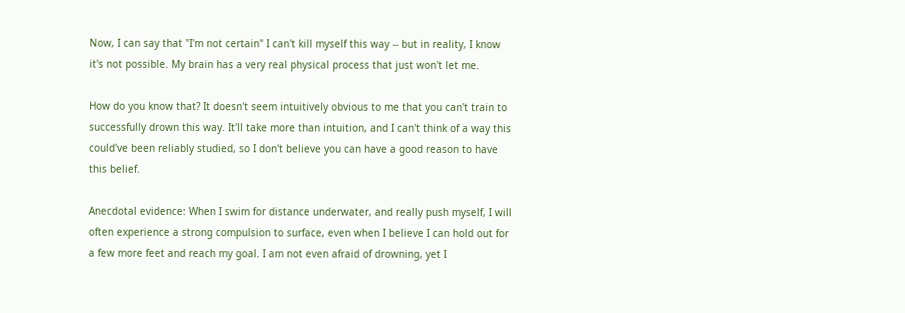Now, I can say that "I'm not certain" I can't kill myself this way -- but in reality, I know it's not possible. My brain has a very real physical process that just won't let me.

How do you know that? It doesn't seem intuitively obvious to me that you can't train to successfully drown this way. It'll take more than intuition, and I can't think of a way this could've been reliably studied, so I don't believe you can have a good reason to have this belief.

Anecdotal evidence: When I swim for distance underwater, and really push myself, I will often experience a strong compulsion to surface, even when I believe I can hold out for a few more feet and reach my goal. I am not even afraid of drowning, yet I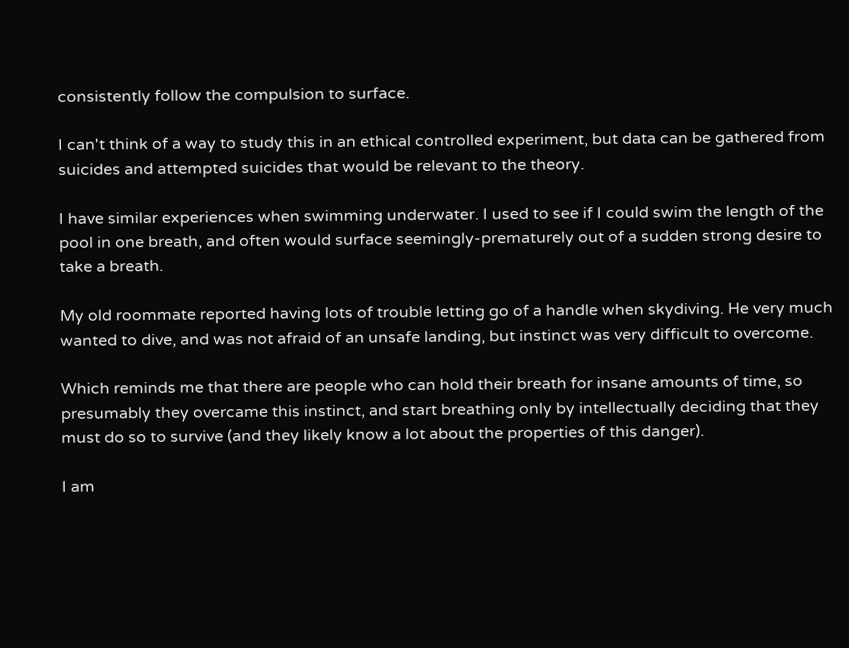consistently follow the compulsion to surface.

I can't think of a way to study this in an ethical controlled experiment, but data can be gathered from suicides and attempted suicides that would be relevant to the theory.

I have similar experiences when swimming underwater. I used to see if I could swim the length of the pool in one breath, and often would surface seemingly-prematurely out of a sudden strong desire to take a breath.

My old roommate reported having lots of trouble letting go of a handle when skydiving. He very much wanted to dive, and was not afraid of an unsafe landing, but instinct was very difficult to overcome.

Which reminds me that there are people who can hold their breath for insane amounts of time, so presumably they overcame this instinct, and start breathing only by intellectually deciding that they must do so to survive (and they likely know a lot about the properties of this danger).

I am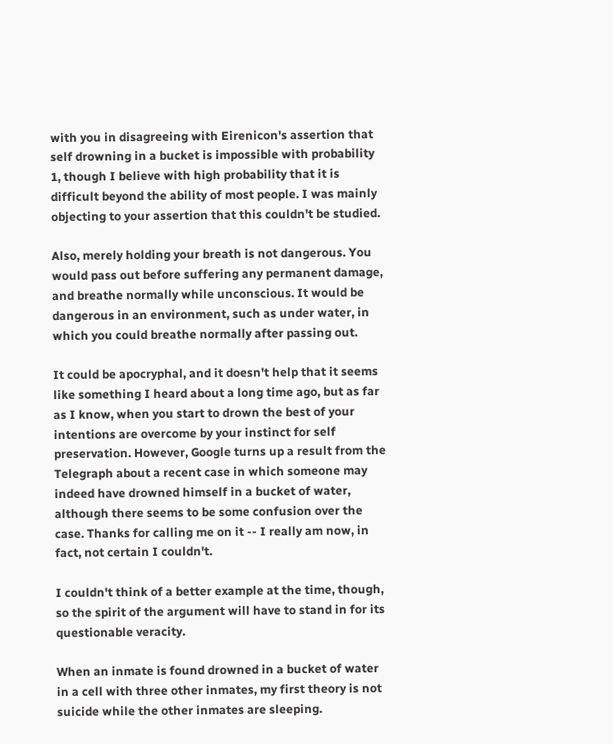with you in disagreeing with Eirenicon's assertion that self drowning in a bucket is impossible with probability 1, though I believe with high probability that it is difficult beyond the ability of most people. I was mainly objecting to your assertion that this couldn't be studied.

Also, merely holding your breath is not dangerous. You would pass out before suffering any permanent damage, and breathe normally while unconscious. It would be dangerous in an environment, such as under water, in which you could breathe normally after passing out.

It could be apocryphal, and it doesn't help that it seems like something I heard about a long time ago, but as far as I know, when you start to drown the best of your intentions are overcome by your instinct for self preservation. However, Google turns up a result from the Telegraph about a recent case in which someone may indeed have drowned himself in a bucket of water, although there seems to be some confusion over the case. Thanks for calling me on it -- I really am now, in fact, not certain I couldn't.

I couldn't think of a better example at the time, though, so the spirit of the argument will have to stand in for its questionable veracity.

When an inmate is found drowned in a bucket of water in a cell with three other inmates, my first theory is not suicide while the other inmates are sleeping.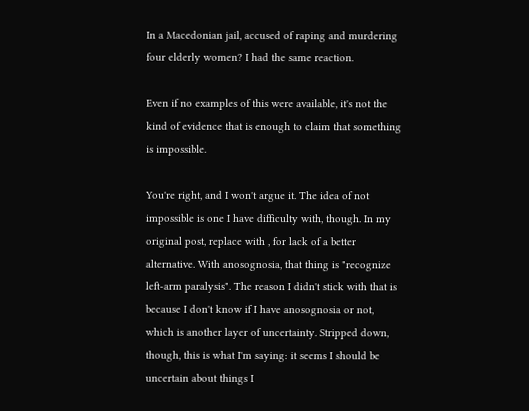In a Macedonian jail, accused of raping and murdering four elderly women? I had the same reaction.

Even if no examples of this were available, it's not the kind of evidence that is enough to claim that something is impossible.

You're right, and I won't argue it. The idea of not impossible is one I have difficulty with, though. In my original post, replace with , for lack of a better alternative. With anosognosia, that thing is "recognize left-arm paralysis". The reason I didn't stick with that is because I don't know if I have anosognosia or not, which is another layer of uncertainty. Stripped down, though, this is what I'm saying: it seems I should be uncertain about things I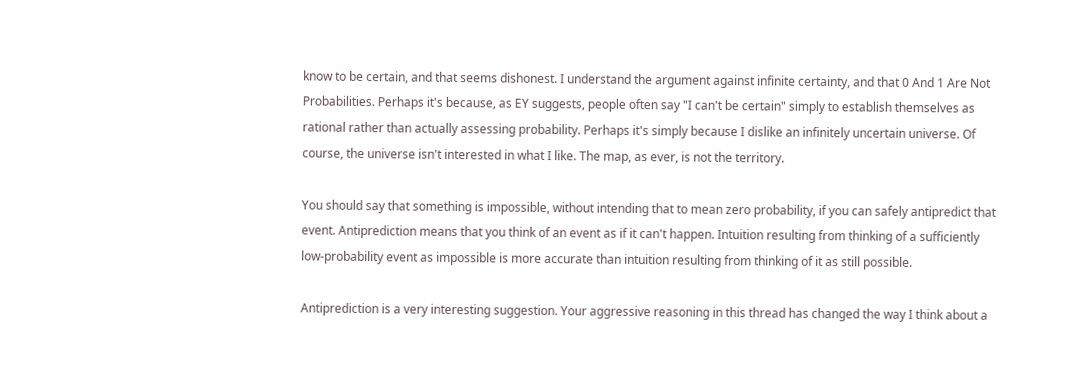know to be certain, and that seems dishonest. I understand the argument against infinite certainty, and that 0 And 1 Are Not Probabilities. Perhaps it's because, as EY suggests, people often say "I can't be certain" simply to establish themselves as rational rather than actually assessing probability. Perhaps it's simply because I dislike an infinitely uncertain universe. Of course, the universe isn't interested in what I like. The map, as ever, is not the territory.

You should say that something is impossible, without intending that to mean zero probability, if you can safely antipredict that event. Antiprediction means that you think of an event as if it can't happen. Intuition resulting from thinking of a sufficiently low-probability event as impossible is more accurate than intuition resulting from thinking of it as still possible.

Antiprediction is a very interesting suggestion. Your aggressive reasoning in this thread has changed the way I think about a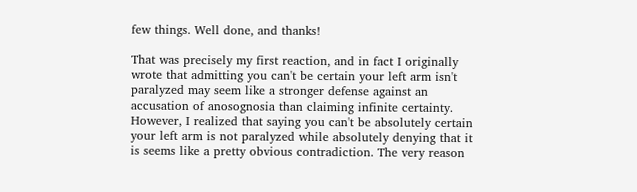few things. Well done, and thanks!

That was precisely my first reaction, and in fact I originally wrote that admitting you can't be certain your left arm isn't paralyzed may seem like a stronger defense against an accusation of anosognosia than claiming infinite certainty. However, I realized that saying you can't be absolutely certain your left arm is not paralyzed while absolutely denying that it is seems like a pretty obvious contradiction. The very reason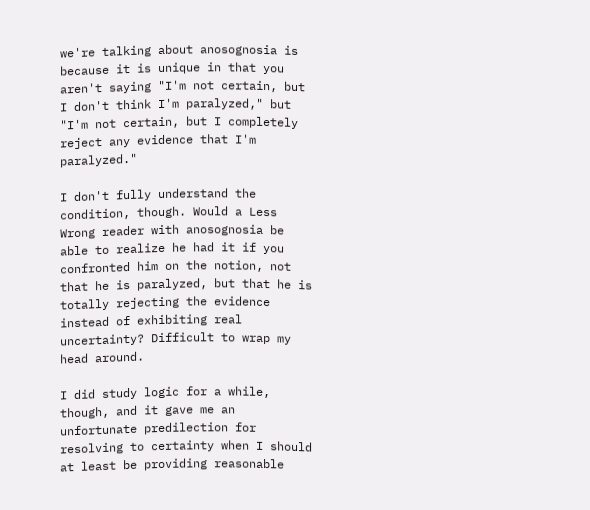we're talking about anosognosia is because it is unique in that you aren't saying "I'm not certain, but I don't think I'm paralyzed," but "I'm not certain, but I completely reject any evidence that I'm paralyzed."

I don't fully understand the condition, though. Would a Less Wrong reader with anosognosia be able to realize he had it if you confronted him on the notion, not that he is paralyzed, but that he is totally rejecting the evidence instead of exhibiting real uncertainty? Difficult to wrap my head around.

I did study logic for a while, though, and it gave me an unfortunate predilection for resolving to certainty when I should at least be providing reasonable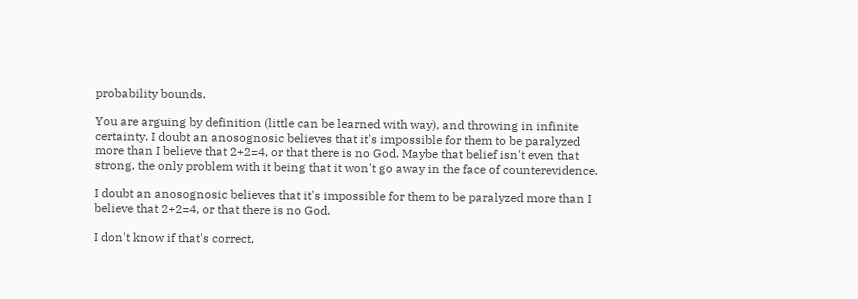probability bounds.

You are arguing by definition (little can be learned with way), and throwing in infinite certainty. I doubt an anosognosic believes that it's impossible for them to be paralyzed more than I believe that 2+2=4, or that there is no God. Maybe that belief isn't even that strong, the only problem with it being that it won't go away in the face of counterevidence.

I doubt an anosognosic believes that it's impossible for them to be paralyzed more than I believe that 2+2=4, or that there is no God.

I don't know if that's correct,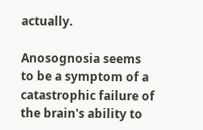actually.

Anosognosia seems to be a symptom of a catastrophic failure of the brain's ability to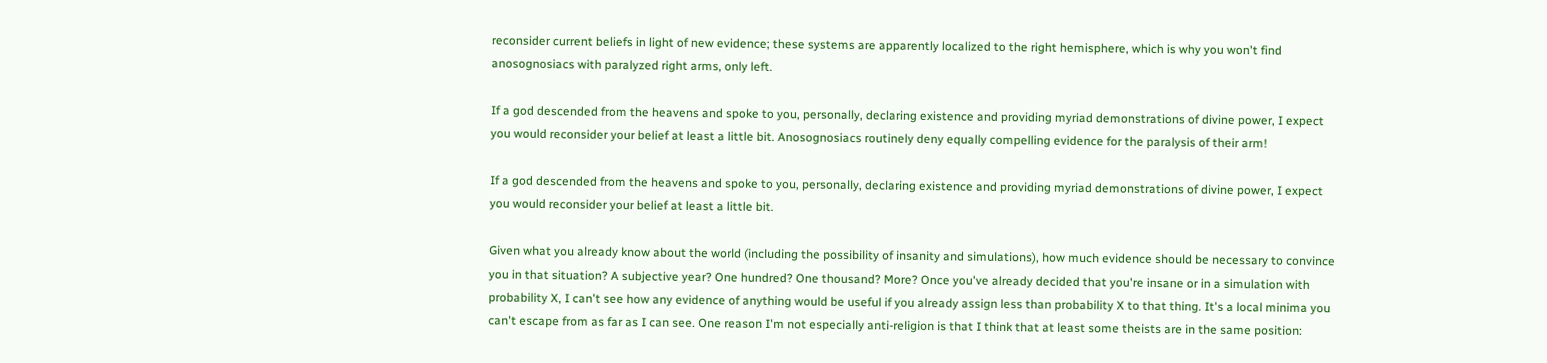reconsider current beliefs in light of new evidence; these systems are apparently localized to the right hemisphere, which is why you won't find anosognosiacs with paralyzed right arms, only left.

If a god descended from the heavens and spoke to you, personally, declaring existence and providing myriad demonstrations of divine power, I expect you would reconsider your belief at least a little bit. Anosognosiacs routinely deny equally compelling evidence for the paralysis of their arm!

If a god descended from the heavens and spoke to you, personally, declaring existence and providing myriad demonstrations of divine power, I expect you would reconsider your belief at least a little bit.

Given what you already know about the world (including the possibility of insanity and simulations), how much evidence should be necessary to convince you in that situation? A subjective year? One hundred? One thousand? More? Once you've already decided that you're insane or in a simulation with probability X, I can't see how any evidence of anything would be useful if you already assign less than probability X to that thing. It's a local minima you can't escape from as far as I can see. One reason I'm not especially anti-religion is that I think that at least some theists are in the same position: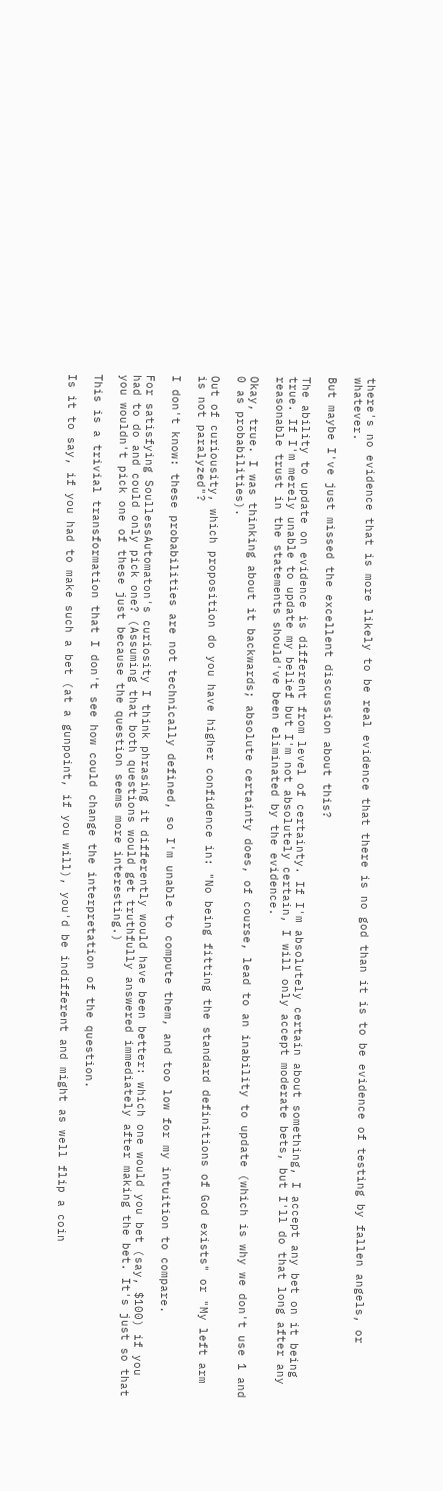there's no evidence that is more likely to be real evidence that there is no god than it is to be evidence of testing by fallen angels, or whatever.

But maybe I've just missed the excellent discussion about this?

The ability to update on evidence is different from level of certainty. If I'm absolutely certain about something, I accept any bet on it being true. If I'm merely unable to update my belief but I'm not absolutely certain, I will only accept moderate bets, but I'll do that long after any reasonable trust in the statements should've been eliminated by the evidence.

Okay, true. I was thinking about it backwards; absolute certainty does, of course, lead to an inability to update (which is why we don't use 1 and 0 as probabilities).

Out of curiousity, which proposition do you have higher confidence in: "No being fitting the standard definitions of God exists" or "My left arm is not paralyzed"?

I don't know: these probabilities are not technically defined, so I'm unable to compute them, and too low for my intuition to compare.

For satisfying SoullessAutomaton's curiosity I think phrasing it differently would have been better: which one would you bet (say, $100) if you had to do and could only pick one? (Assuming that both questions would get truthfully answered immediately after making the bet. It's just so that you wouldn't pick one of these just because the question seems more interesting.)

This is a trivial transformation that I don't see how could change the interpretation of the question.

Is it to say, if you had to make such a bet (at a gunpoint, if you will), you'd be indifferent and might as well flip a coin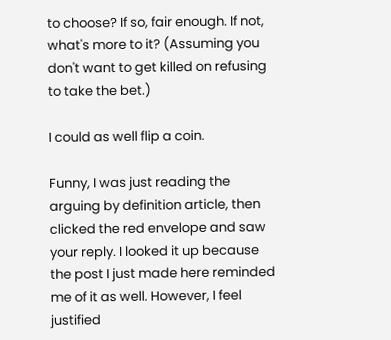to choose? If so, fair enough. If not, what's more to it? (Assuming you don't want to get killed on refusing to take the bet.)

I could as well flip a coin.

Funny, I was just reading the arguing by definition article, then clicked the red envelope and saw your reply. I looked it up because the post I just made here reminded me of it as well. However, I feel justified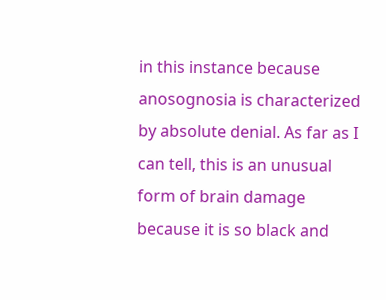in this instance because anosognosia is characterized by absolute denial. As far as I can tell, this is an unusual form of brain damage because it is so black and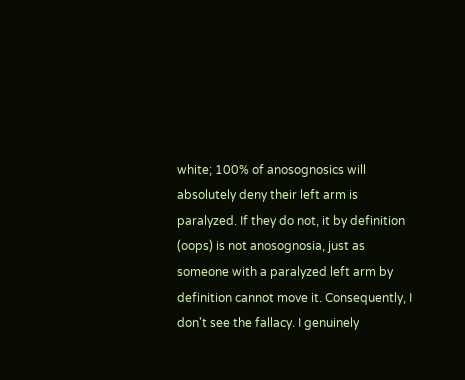white; 100% of anosognosics will absolutely deny their left arm is paralyzed. If they do not, it by definition (oops) is not anosognosia, just as someone with a paralyzed left arm by definition cannot move it. Consequently, I don't see the fallacy. I genuinely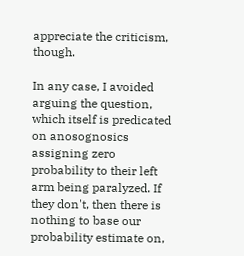appreciate the criticism, though.

In any case, I avoided arguing the question, which itself is predicated on anosognosics assigning zero probability to their left arm being paralyzed. If they don't, then there is nothing to base our probability estimate on,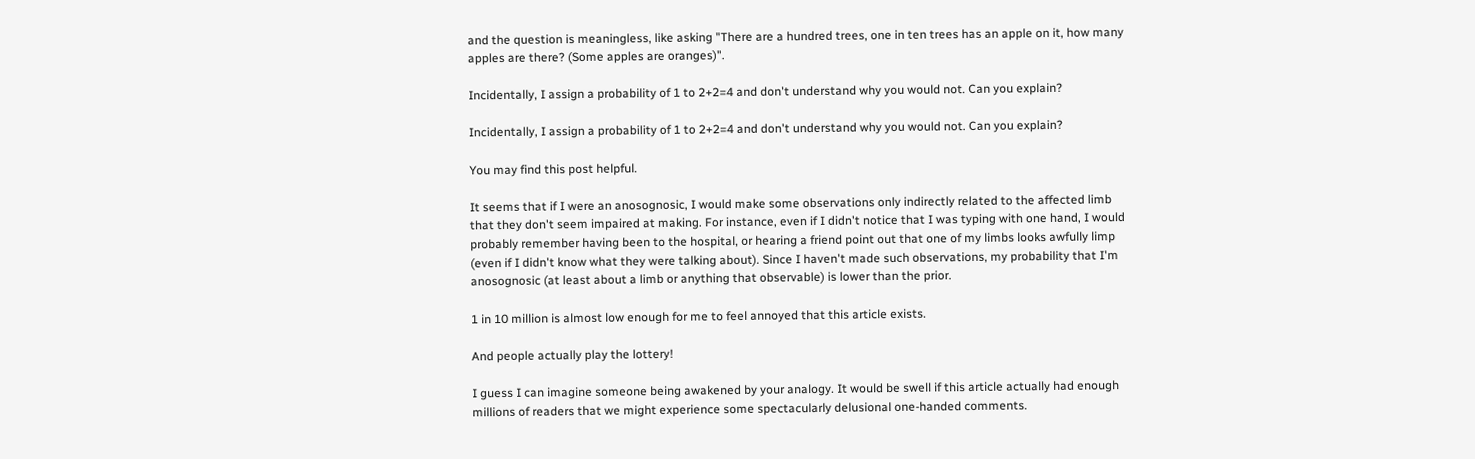and the question is meaningless, like asking "There are a hundred trees, one in ten trees has an apple on it, how many apples are there? (Some apples are oranges)".

Incidentally, I assign a probability of 1 to 2+2=4 and don't understand why you would not. Can you explain?

Incidentally, I assign a probability of 1 to 2+2=4 and don't understand why you would not. Can you explain?

You may find this post helpful.

It seems that if I were an anosognosic, I would make some observations only indirectly related to the affected limb that they don't seem impaired at making. For instance, even if I didn't notice that I was typing with one hand, I would probably remember having been to the hospital, or hearing a friend point out that one of my limbs looks awfully limp (even if I didn't know what they were talking about). Since I haven't made such observations, my probability that I'm anosognosic (at least about a limb or anything that observable) is lower than the prior.

1 in 10 million is almost low enough for me to feel annoyed that this article exists.

And people actually play the lottery!

I guess I can imagine someone being awakened by your analogy. It would be swell if this article actually had enough millions of readers that we might experience some spectacularly delusional one-handed comments.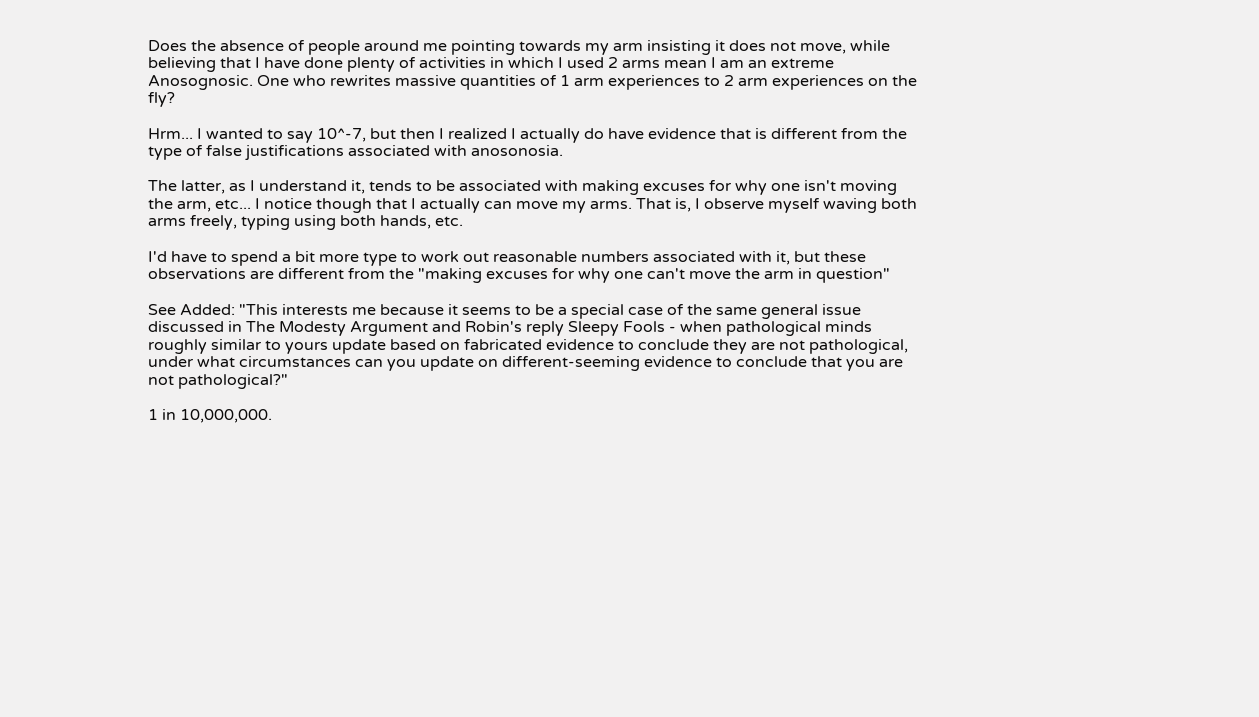Does the absence of people around me pointing towards my arm insisting it does not move, while believing that I have done plenty of activities in which I used 2 arms mean I am an extreme Anosognosic. One who rewrites massive quantities of 1 arm experiences to 2 arm experiences on the fly?

Hrm... I wanted to say 10^-7, but then I realized I actually do have evidence that is different from the type of false justifications associated with anosonosia.

The latter, as I understand it, tends to be associated with making excuses for why one isn't moving the arm, etc... I notice though that I actually can move my arms. That is, I observe myself waving both arms freely, typing using both hands, etc.

I'd have to spend a bit more type to work out reasonable numbers associated with it, but these observations are different from the "making excuses for why one can't move the arm in question"

See Added: "This interests me because it seems to be a special case of the same general issue discussed in The Modesty Argument and Robin's reply Sleepy Fools - when pathological minds roughly similar to yours update based on fabricated evidence to conclude they are not pathological, under what circumstances can you update on different-seeming evidence to conclude that you are not pathological?"

1 in 10,000,000.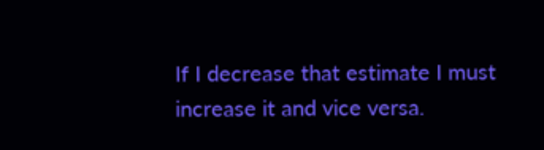If I decrease that estimate I must increase it and vice versa.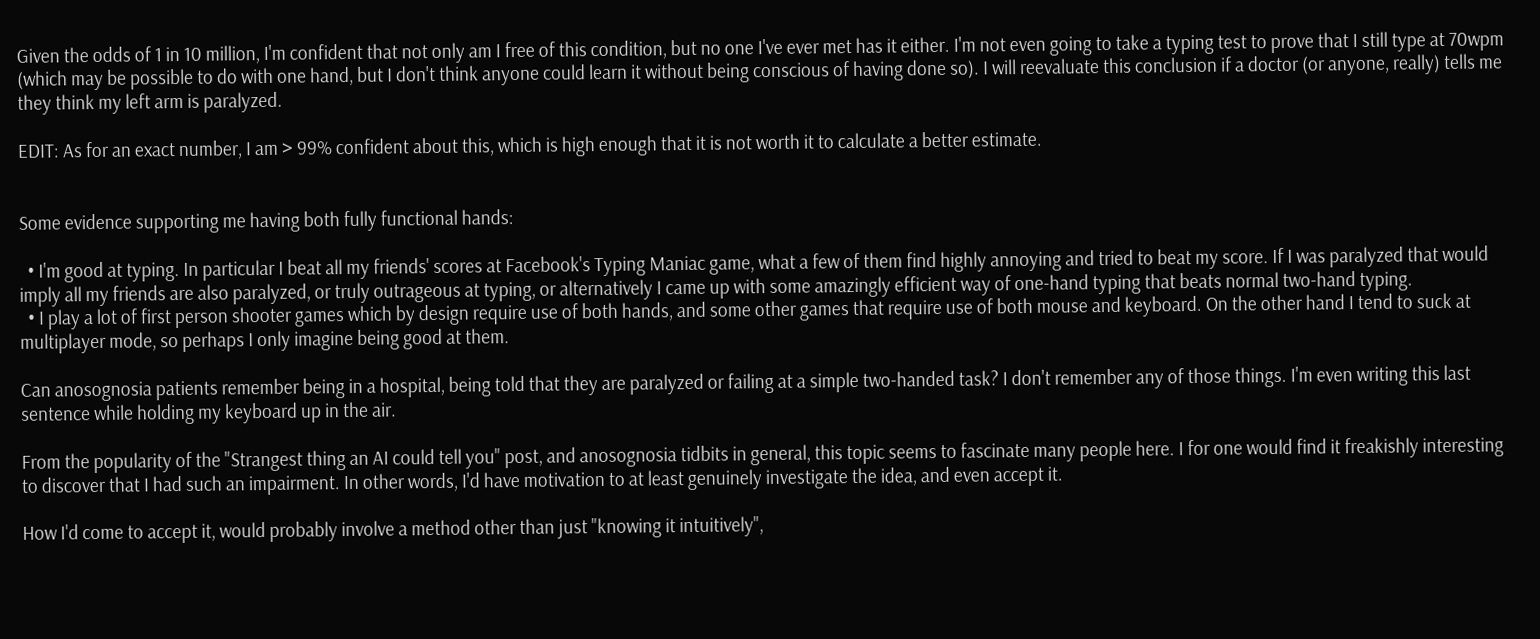Given the odds of 1 in 10 million, I'm confident that not only am I free of this condition, but no one I've ever met has it either. I'm not even going to take a typing test to prove that I still type at 70wpm (which may be possible to do with one hand, but I don't think anyone could learn it without being conscious of having done so). I will reevaluate this conclusion if a doctor (or anyone, really) tells me they think my left arm is paralyzed.

EDIT: As for an exact number, I am > 99% confident about this, which is high enough that it is not worth it to calculate a better estimate.


Some evidence supporting me having both fully functional hands:

  • I'm good at typing. In particular I beat all my friends' scores at Facebook's Typing Maniac game, what a few of them find highly annoying and tried to beat my score. If I was paralyzed that would imply all my friends are also paralyzed, or truly outrageous at typing, or alternatively I came up with some amazingly efficient way of one-hand typing that beats normal two-hand typing.
  • I play a lot of first person shooter games which by design require use of both hands, and some other games that require use of both mouse and keyboard. On the other hand I tend to suck at multiplayer mode, so perhaps I only imagine being good at them.

Can anosognosia patients remember being in a hospital, being told that they are paralyzed or failing at a simple two-handed task? I don't remember any of those things. I'm even writing this last sentence while holding my keyboard up in the air.

From the popularity of the "Strangest thing an AI could tell you" post, and anosognosia tidbits in general, this topic seems to fascinate many people here. I for one would find it freakishly interesting to discover that I had such an impairment. In other words, I'd have motivation to at least genuinely investigate the idea, and even accept it.

How I'd come to accept it, would probably involve a method other than just "knowing it intuitively",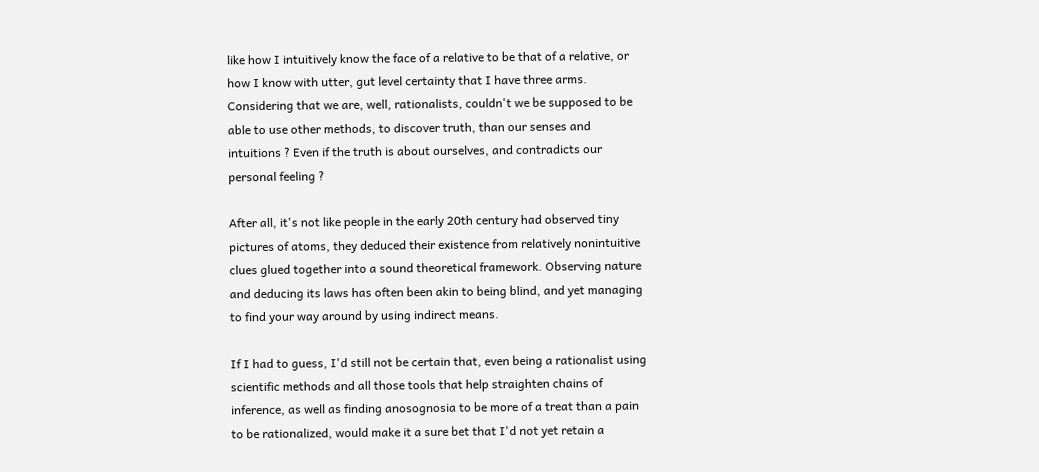like how I intuitively know the face of a relative to be that of a relative, or how I know with utter, gut level certainty that I have three arms. Considering that we are, well, rationalists, couldn't we be supposed to be able to use other methods, to discover truth, than our senses and intuitions ? Even if the truth is about ourselves, and contradicts our personal feeling ?

After all, it's not like people in the early 20th century had observed tiny pictures of atoms, they deduced their existence from relatively nonintuitive clues glued together into a sound theoretical framework. Observing nature and deducing its laws has often been akin to being blind, and yet managing to find your way around by using indirect means.

If I had to guess, I'd still not be certain that, even being a rationalist using scientific methods and all those tools that help straighten chains of inference, as well as finding anosognosia to be more of a treat than a pain to be rationalized, would make it a sure bet that I'd not yet retain a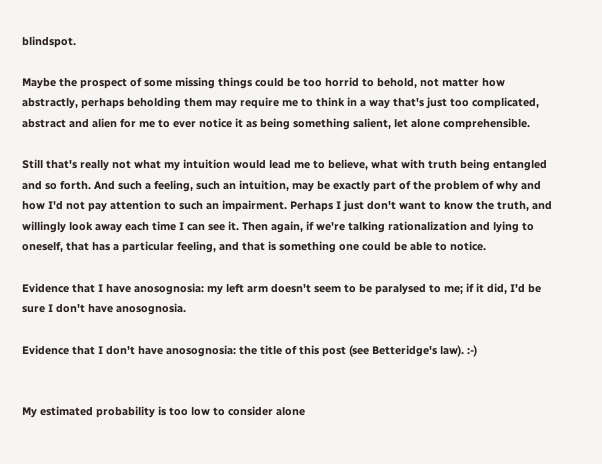blindspot.

Maybe the prospect of some missing things could be too horrid to behold, not matter how abstractly, perhaps beholding them may require me to think in a way that's just too complicated, abstract and alien for me to ever notice it as being something salient, let alone comprehensible.

Still that's really not what my intuition would lead me to believe, what with truth being entangled and so forth. And such a feeling, such an intuition, may be exactly part of the problem of why and how I'd not pay attention to such an impairment. Perhaps I just don't want to know the truth, and willingly look away each time I can see it. Then again, if we're talking rationalization and lying to oneself, that has a particular feeling, and that is something one could be able to notice.

Evidence that I have anosognosia: my left arm doesn't seem to be paralysed to me; if it did, I'd be sure I don't have anosognosia.

Evidence that I don't have anosognosia: the title of this post (see Betteridge's law). :-)


My estimated probability is too low to consider alone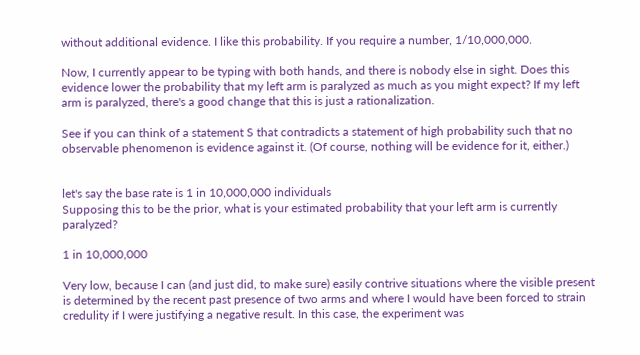without additional evidence. I like this probability. If you require a number, 1/10,000,000.

Now, I currently appear to be typing with both hands, and there is nobody else in sight. Does this evidence lower the probability that my left arm is paralyzed as much as you might expect? If my left arm is paralyzed, there's a good change that this is just a rationalization.

See if you can think of a statement S that contradicts a statement of high probability such that no observable phenomenon is evidence against it. (Of course, nothing will be evidence for it, either.)


let's say the base rate is 1 in 10,000,000 individuals
Supposing this to be the prior, what is your estimated probability that your left arm is currently paralyzed?

1 in 10,000,000

Very low, because I can (and just did, to make sure) easily contrive situations where the visible present is determined by the recent past presence of two arms and where I would have been forced to strain credulity if I were justifying a negative result. In this case, the experiment was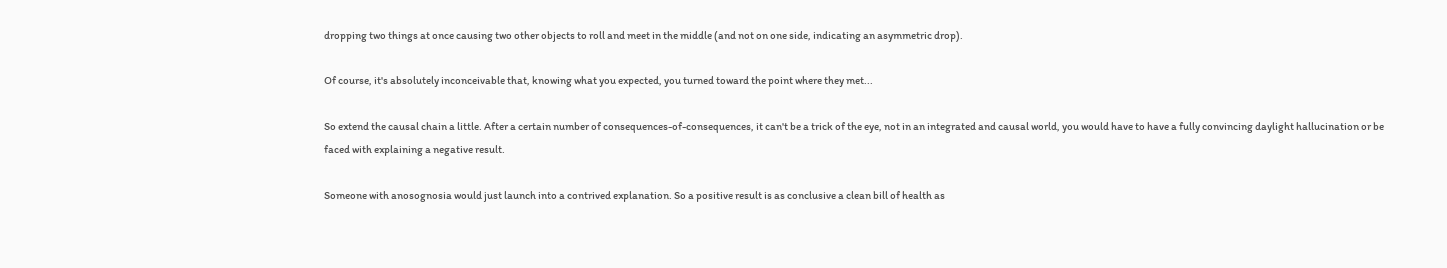dropping two things at once causing two other objects to roll and meet in the middle (and not on one side, indicating an asymmetric drop).

Of course, it's absolutely inconceivable that, knowing what you expected, you turned toward the point where they met...

So extend the causal chain a little. After a certain number of consequences-of-consequences, it can't be a trick of the eye, not in an integrated and causal world, you would have to have a fully convincing daylight hallucination or be faced with explaining a negative result.

Someone with anosognosia would just launch into a contrived explanation. So a positive result is as conclusive a clean bill of health as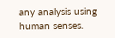any analysis using human senses.